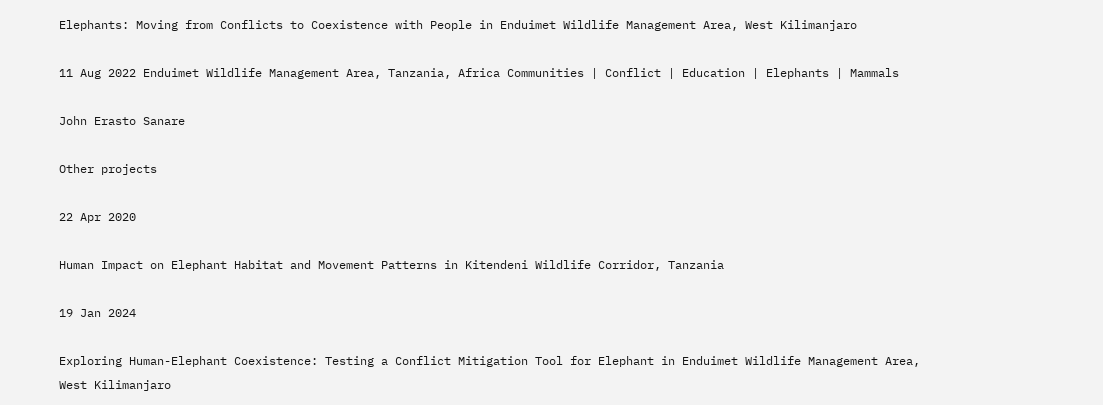Elephants: Moving from Conflicts to Coexistence with People in Enduimet Wildlife Management Area, West Kilimanjaro

11 Aug 2022 Enduimet Wildlife Management Area, Tanzania, Africa Communities | Conflict | Education | Elephants | Mammals

John Erasto Sanare

Other projects

22 Apr 2020

Human Impact on Elephant Habitat and Movement Patterns in Kitendeni Wildlife Corridor, Tanzania

19 Jan 2024

Exploring Human-Elephant Coexistence: Testing a Conflict Mitigation Tool for Elephant in Enduimet Wildlife Management Area, West Kilimanjaro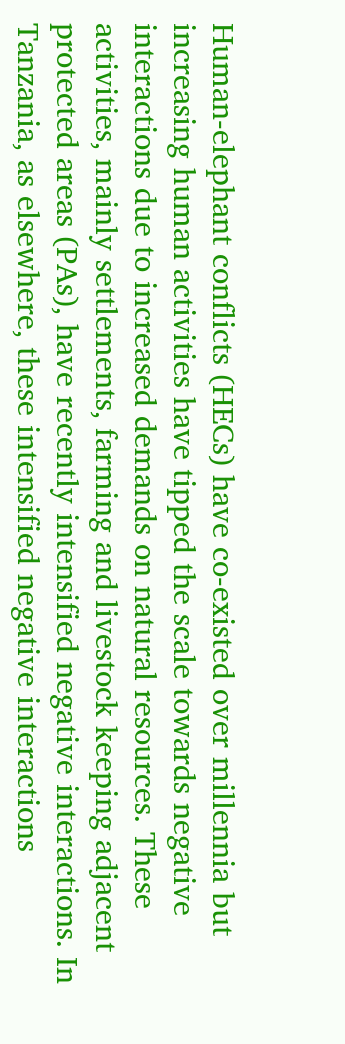Human-elephant conflicts (HECs) have co-existed over millennia but increasing human activities have tipped the scale towards negative interactions due to increased demands on natural resources. These activities, mainly settlements, farming and livestock keeping adjacent protected areas (PAs), have recently intensified negative interactions. In Tanzania, as elsewhere, these intensified negative interactions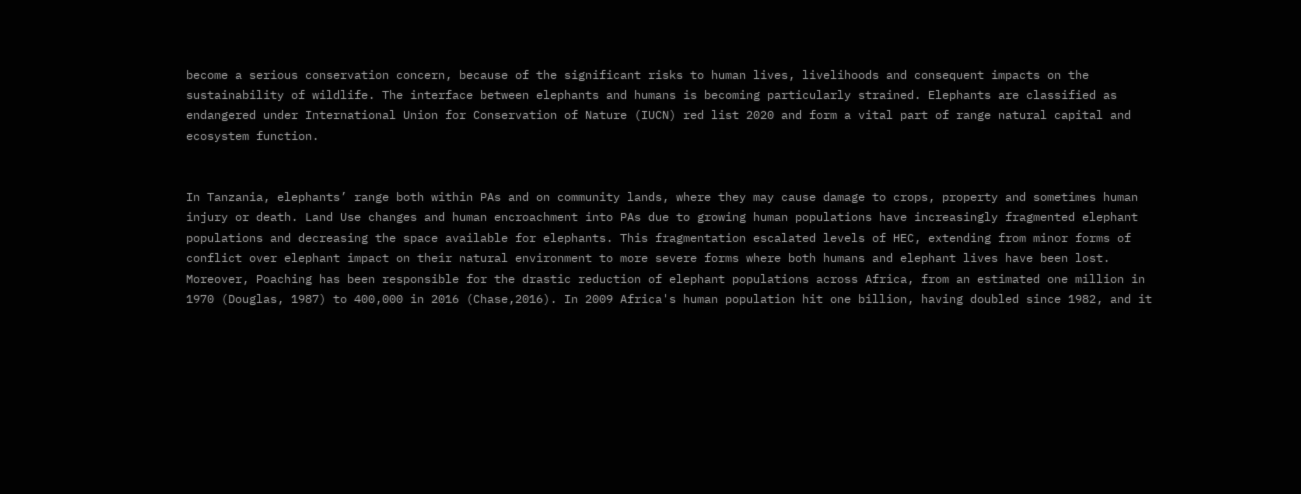become a serious conservation concern, because of the significant risks to human lives, livelihoods and consequent impacts on the sustainability of wildlife. The interface between elephants and humans is becoming particularly strained. Elephants are classified as endangered under International Union for Conservation of Nature (IUCN) red list 2020 and form a vital part of range natural capital and ecosystem function.


In Tanzania, elephants’ range both within PAs and on community lands, where they may cause damage to crops, property and sometimes human injury or death. Land Use changes and human encroachment into PAs due to growing human populations have increasingly fragmented elephant populations and decreasing the space available for elephants. This fragmentation escalated levels of HEC, extending from minor forms of conflict over elephant impact on their natural environment to more severe forms where both humans and elephant lives have been lost. Moreover, Poaching has been responsible for the drastic reduction of elephant populations across Africa, from an estimated one million in 1970 (Douglas, 1987) to 400,000 in 2016 (Chase,2016). In 2009 Africa's human population hit one billion, having doubled since 1982, and it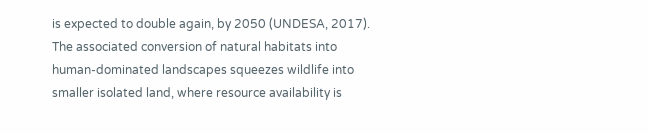is expected to double again, by 2050 (UNDESA, 2017). The associated conversion of natural habitats into human-dominated landscapes squeezes wildlife into smaller isolated land, where resource availability is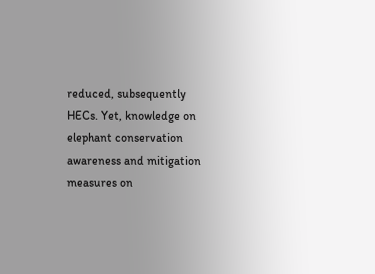reduced, subsequently HECs. Yet, knowledge on elephant conservation awareness and mitigation measures on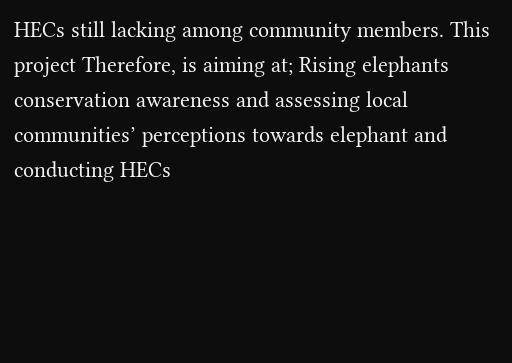HECs still lacking among community members. This project Therefore, is aiming at; Rising elephants conservation awareness and assessing local communities’ perceptions towards elephant and conducting HECs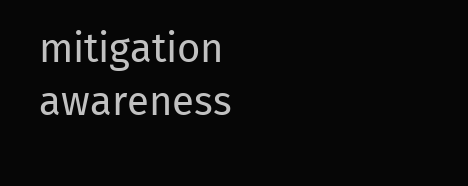mitigation awareness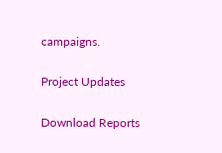campaigns.

Project Updates

Download Reports